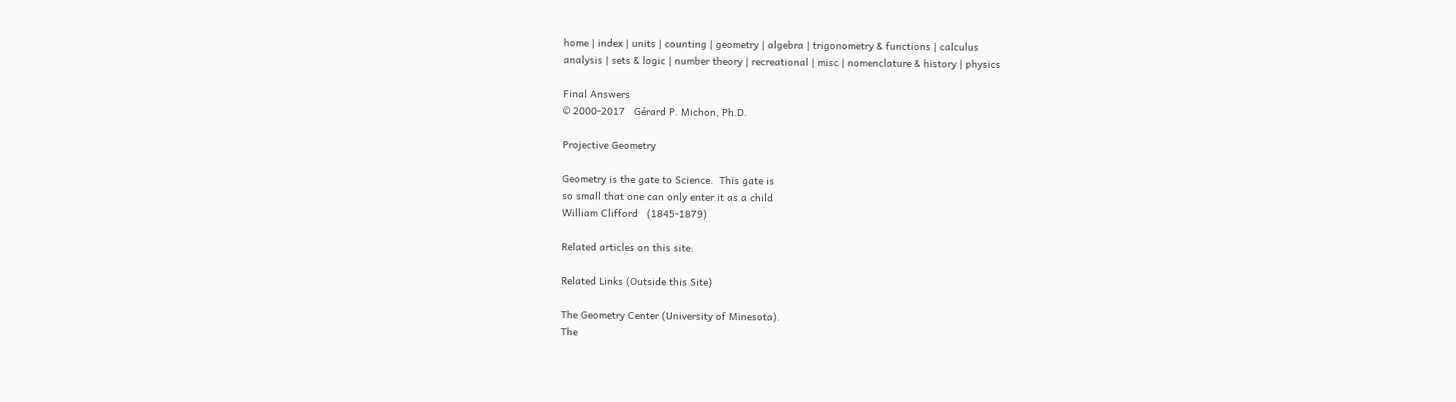home | index | units | counting | geometry | algebra | trigonometry & functions | calculus
analysis | sets & logic | number theory | recreational | misc | nomenclature & history | physics

Final Answers
© 2000-2017   Gérard P. Michon, Ph.D.

Projective Geometry

Geometry is the gate to Science.  This gate is
so small that one can only enter it as a child
William Clifford   (1845-1879)

Related articles on this site:

Related Links (Outside this Site)

The Geometry Center (University of Minesota).
The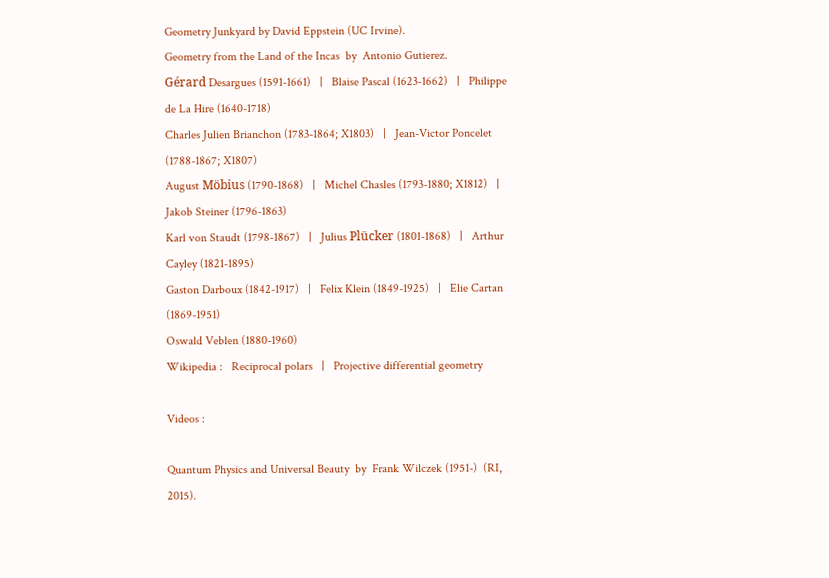Geometry Junkyard by David Eppstein (UC Irvine).
Geometry from the Land of the Incas  by  Antonio Gutierez.
Gérard Desargues (1591-1661)   |   Blaise Pascal (1623-1662)   |   Philippe de La Hire (1640-1718)
Charles Julien Brianchon (1783-1864; X1803)   |   Jean-Victor Poncelet (1788-1867; X1807)
August Möbius (1790-1868)   |   Michel Chasles (1793-1880; X1812)   |   Jakob Steiner (1796-1863)
Karl von Staudt (1798-1867)   |   Julius Plücker (1801-1868)   |   Arthur Cayley (1821-1895)
Gaston Darboux (1842-1917)   |   Felix Klein (1849-1925)   |   Elie Cartan (1869-1951)
Oswald Veblen (1880-1960)
Wikipedia :   Reciprocal polars   |   Projective differential geometry

Videos :

Quantum Physics and Universal Beauty  by  Frank Wilczek (1951-)  (RI, 2015).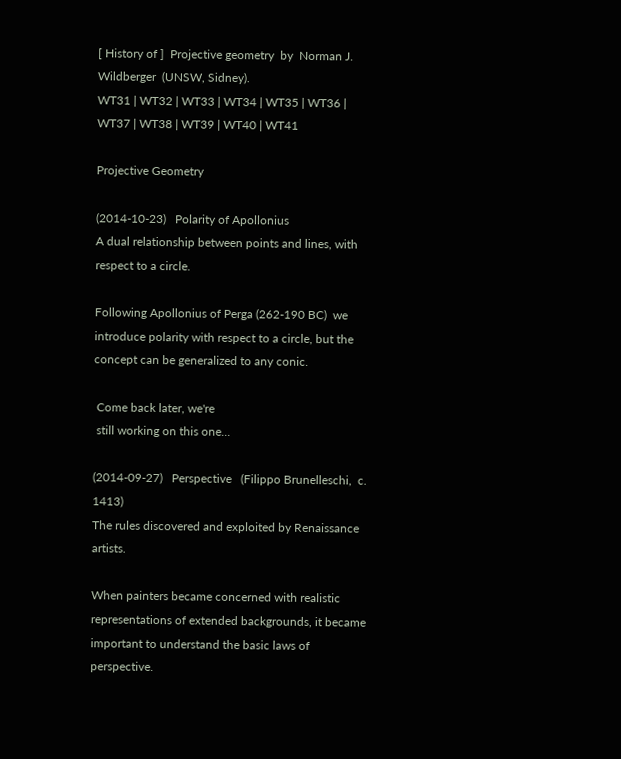[ History of ]  Projective geometry  by  Norman J. Wildberger  (UNSW, Sidney).
WT31 | WT32 | WT33 | WT34 | WT35 | WT36 | WT37 | WT38 | WT39 | WT40 | WT41

Projective Geometry

(2014-10-23)   Polarity of Apollonius
A dual relationship between points and lines, with respect to a circle.

Following Apollonius of Perga (262-190 BC)  we introduce polarity with respect to a circle, but the concept can be generalized to any conic.

 Come back later, we're
 still working on this one...

(2014-09-27)   Perspective   (Filippo Brunelleschi,  c. 1413)
The rules discovered and exploited by Renaissance artists.

When painters became concerned with realistic representations of extended backgrounds, it became important to understand the basic laws of  perspective.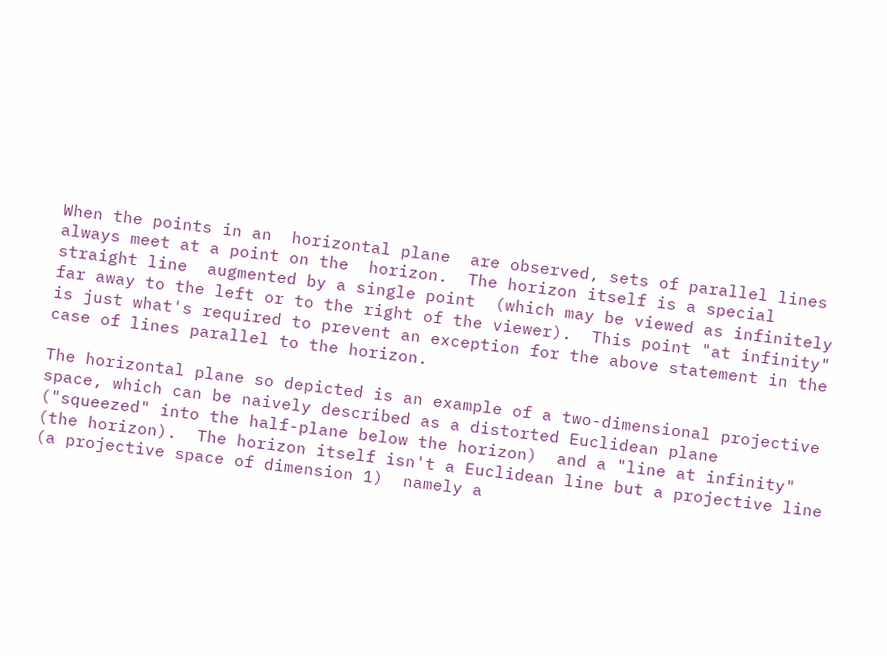When the points in an  horizontal plane  are observed, sets of parallel lines always meet at a point on the  horizon.  The horizon itself is a special straight line  augmented by a single point  (which may be viewed as infinitely far away to the left or to the right of the viewer).  This point "at infinity" is just what's required to prevent an exception for the above statement in the case of lines parallel to the horizon.

The horizontal plane so depicted is an example of a two-dimensional projective space, which can be naively described as a distorted Euclidean plane  ("squeezed" into the half-plane below the horizon)  and a "line at infinity"  (the horizon).  The horizon itself isn't a Euclidean line but a projective line  (a projective space of dimension 1)  namely a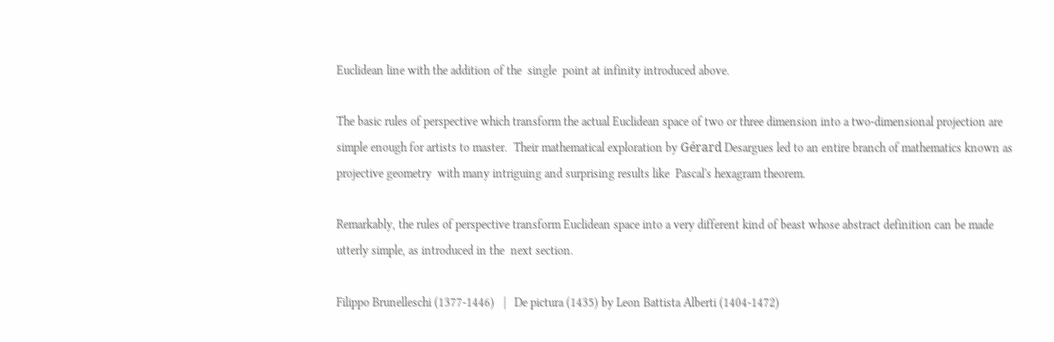Euclidean line with the addition of the  single  point at infinity introduced above.

The basic rules of perspective which transform the actual Euclidean space of two or three dimension into a two-dimensional projection are simple enough for artists to master.  Their mathematical exploration by Gérard Desargues led to an entire branch of mathematics known as  projective geometry  with many intriguing and surprising results like  Pascal's hexagram theorem.

Remarkably, the rules of perspective transform Euclidean space into a very different kind of beast whose abstract definition can be made utterly simple, as introduced in the  next section.

Filippo Brunelleschi (1377-1446)   |   De pictura (1435) by Leon Battista Alberti (1404-1472)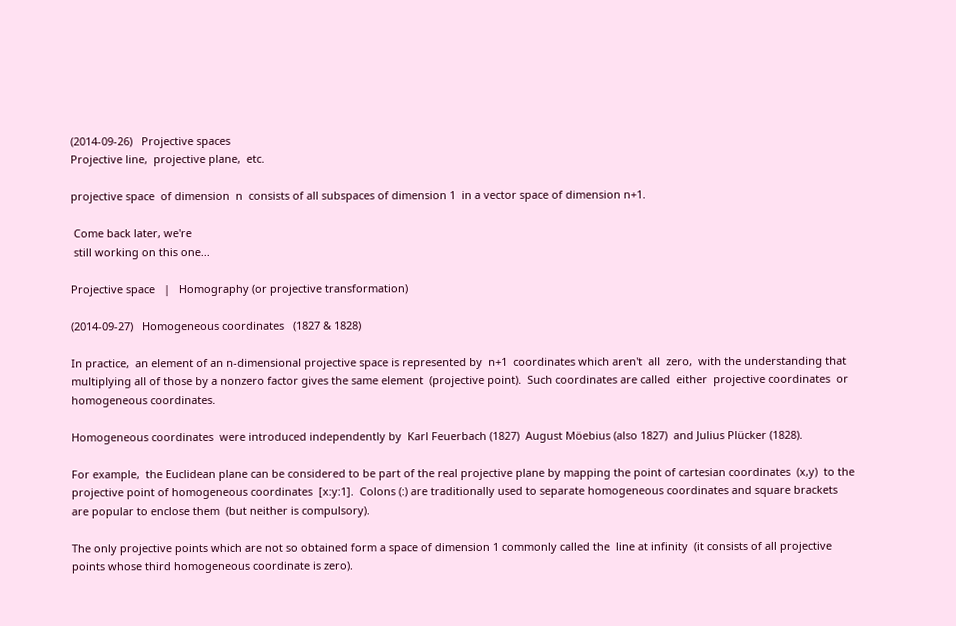(2014-09-26)   Projective spaces
Projective line,  projective plane,  etc.

projective space  of dimension  n  consists of all subspaces of dimension 1  in a vector space of dimension n+1.

 Come back later, we're
 still working on this one...

Projective space   |   Homography (or projective transformation)

(2014-09-27)   Homogeneous coordinates   (1827 & 1828)

In practice,  an element of an n-dimensional projective space is represented by  n+1  coordinates which aren't  all  zero,  with the understanding that multiplying all of those by a nonzero factor gives the same element  (projective point).  Such coordinates are called  either  projective coordinates  or  homogeneous coordinates.

Homogeneous coordinates  were introduced independently by  Karl Feuerbach (1827)  August Möebius (also 1827)  and Julius Plücker (1828).

For example,  the Euclidean plane can be considered to be part of the real projective plane by mapping the point of cartesian coordinates  (x,y)  to the projective point of homogeneous coordinates  [x:y:1].  Colons (:) are traditionally used to separate homogeneous coordinates and square brackets are popular to enclose them  (but neither is compulsory).

The only projective points which are not so obtained form a space of dimension 1 commonly called the  line at infinity  (it consists of all projective points whose third homogeneous coordinate is zero).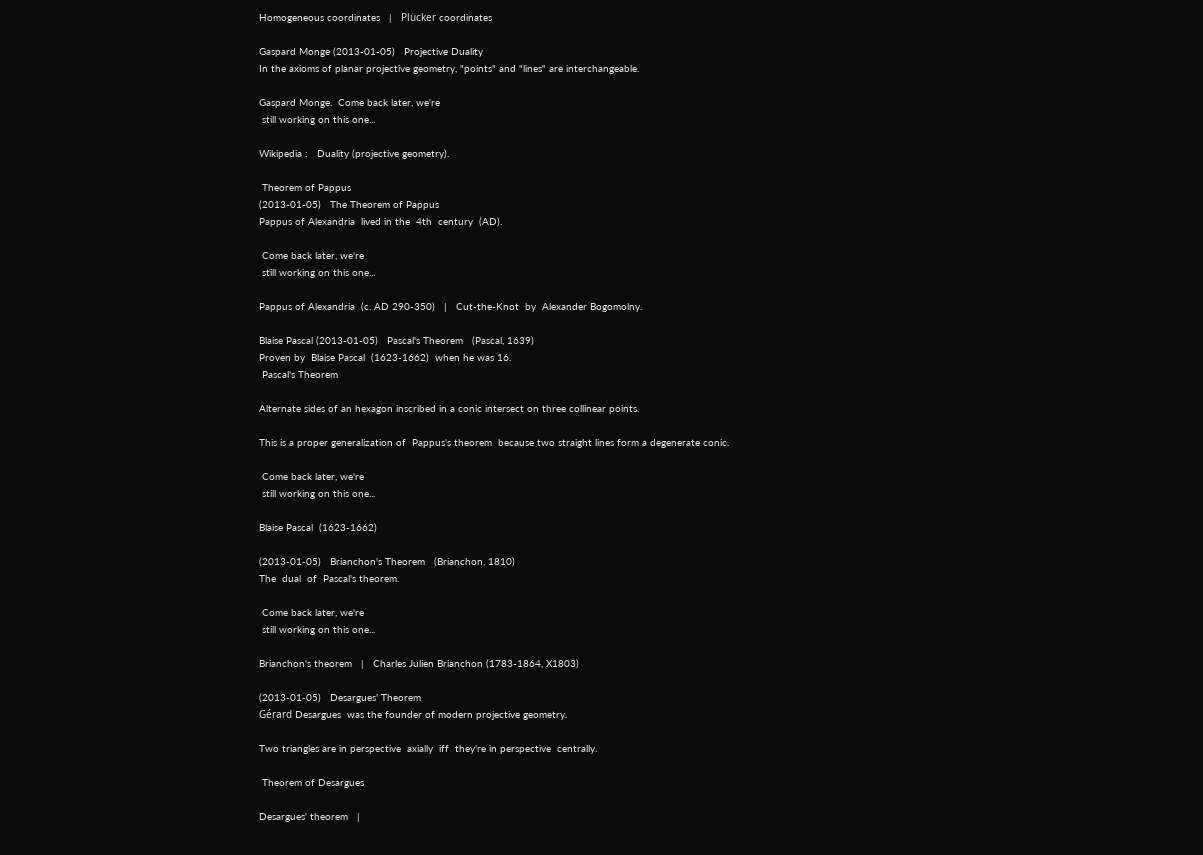Homogeneous coordinates   |   Plücker coordinates

Gaspard Monge (2013-01-05)   Projective Duality
In the axioms of planar projective geometry, "points" and "lines" are interchangeable.

Gaspard Monge.  Come back later, we're
 still working on this one...

Wikipedia :   Duality (projective geometry).

 Theorem of Pappus
(2013-01-05)   The Theorem of Pappus
Pappus of Alexandria  lived in the  4th  century  (AD).

 Come back later, we're
 still working on this one...

Pappus of Alexandria  (c. AD 290-350)   |   Cut-the-Knot  by  Alexander Bogomolny.

Blaise Pascal (2013-01-05)   Pascal's Theorem   (Pascal, 1639)
Proven by  Blaise Pascal  (1623-1662)  when he was 16.
 Pascal's Theorem

Alternate sides of an hexagon inscribed in a conic intersect on three collinear points.

This is a proper generalization of  Pappus's theorem  because two straight lines form a degenerate conic.

 Come back later, we're
 still working on this one...

Blaise Pascal  (1623-1662)

(2013-01-05)   Brianchon's Theorem   (Brianchon, 1810)
The  dual  of  Pascal's theorem.

 Come back later, we're
 still working on this one...

Brianchon's theorem   |   Charles Julien Brianchon (1783-1864, X1803)

(2013-01-05)   Desargues' Theorem
Gérard Desargues  was the founder of modern projective geometry.

Two triangles are in perspective  axially  iff  they're in perspective  centrally.

 Theorem of Desargues

Desargues' theorem   |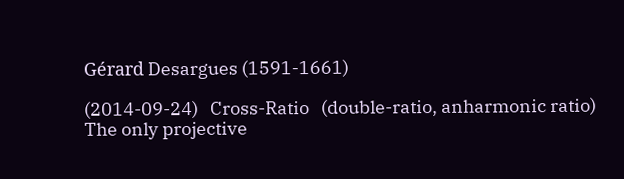Gérard Desargues (1591-1661)

(2014-09-24)   Cross-Ratio   (double-ratio, anharmonic ratio)
The only projective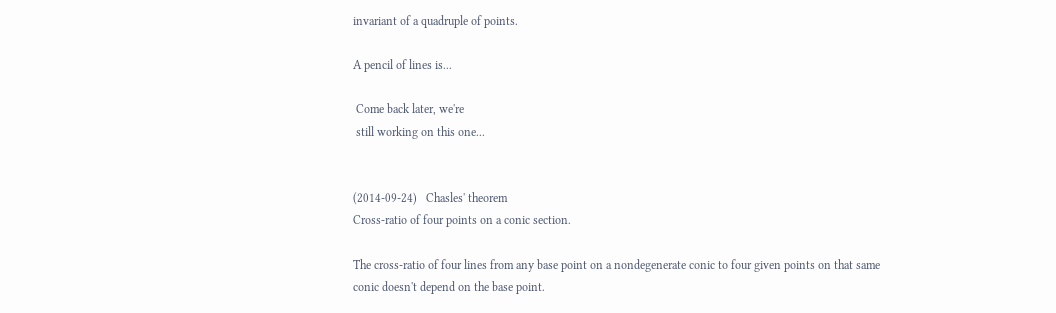invariant of a quadruple of points.

A pencil of lines is...

 Come back later, we're
 still working on this one...


(2014-09-24)   Chasles' theorem
Cross-ratio of four points on a conic section.

The cross-ratio of four lines from any base point on a nondegenerate conic to four given points on that same conic doesn't depend on the base point.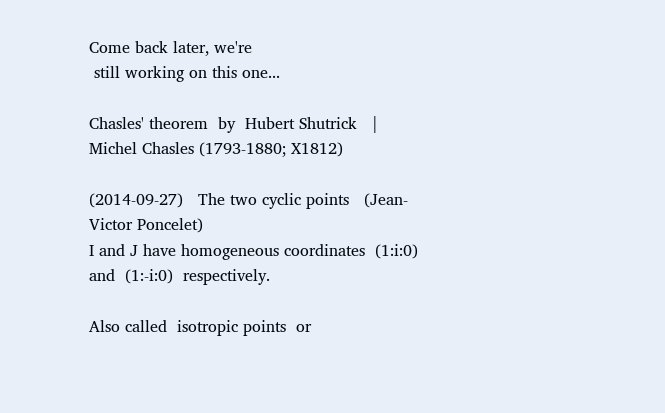Come back later, we're
 still working on this one...

Chasles' theorem  by  Hubert Shutrick   |   Michel Chasles (1793-1880; X1812)

(2014-09-27)   The two cyclic points   (Jean-Victor Poncelet)
I and J have homogeneous coordinates  (1:i:0)  and  (1:-i:0)  respectively.

Also called  isotropic points  or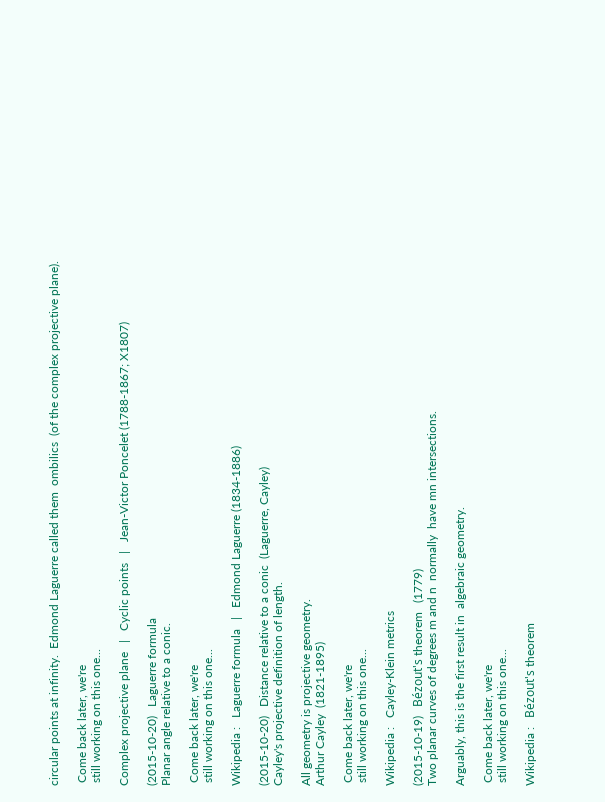circular points at infinity.  Edmond Laguerre called them  ombilics  (of the complex projective plane).

 Come back later, we're
 still working on this one...

Complex projective plane   |   Cyclic points   |   Jean-Victor Poncelet (1788-1867; X1807)

(2015-10-20)   Laguerre formula
Planar angle relative to a conic.

 Come back later, we're
 still working on this one...

Wikipedia :   Laguerre formula   |   Edmond Laguerre (1834-1886)

(2015-10-20)   Distance relative to a conic  (Laguerre, Cayley)
Cayley's projective definition of length.

All geometry is projective geometry.
Arthur Cayley  (1821-1895)

 Come back later, we're
 still working on this one...

Wikipedia :   Cayley-Klein metrics

(2015-10-19)   Bézout's theorem   (1779)
Two planar curves of degrees m and n  normally  have mn intersections.

Arguably, this is the first result in  algebraic geometry.

 Come back later, we're
 still working on this one...

Wikipedia :   Bézout's theorem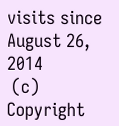visits since August 26, 2014
 (c) Copyright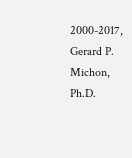2000-2017, Gerard P. Michon, Ph.D.